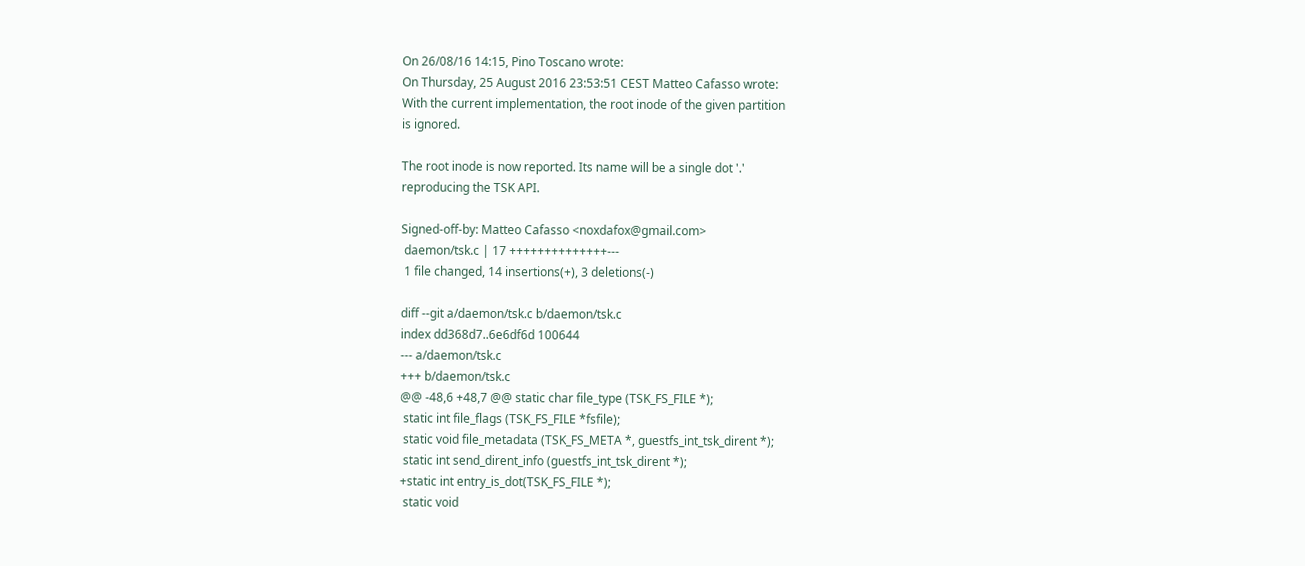On 26/08/16 14:15, Pino Toscano wrote:
On Thursday, 25 August 2016 23:53:51 CEST Matteo Cafasso wrote:
With the current implementation, the root inode of the given partition
is ignored.

The root inode is now reported. Its name will be a single dot '.'
reproducing the TSK API.

Signed-off-by: Matteo Cafasso <noxdafox@gmail.com>
 daemon/tsk.c | 17 ++++++++++++++---
 1 file changed, 14 insertions(+), 3 deletions(-)

diff --git a/daemon/tsk.c b/daemon/tsk.c
index dd368d7..6e6df6d 100644
--- a/daemon/tsk.c
+++ b/daemon/tsk.c
@@ -48,6 +48,7 @@ static char file_type (TSK_FS_FILE *);
 static int file_flags (TSK_FS_FILE *fsfile);
 static void file_metadata (TSK_FS_META *, guestfs_int_tsk_dirent *);
 static int send_dirent_info (guestfs_int_tsk_dirent *);
+static int entry_is_dot(TSK_FS_FILE *);
 static void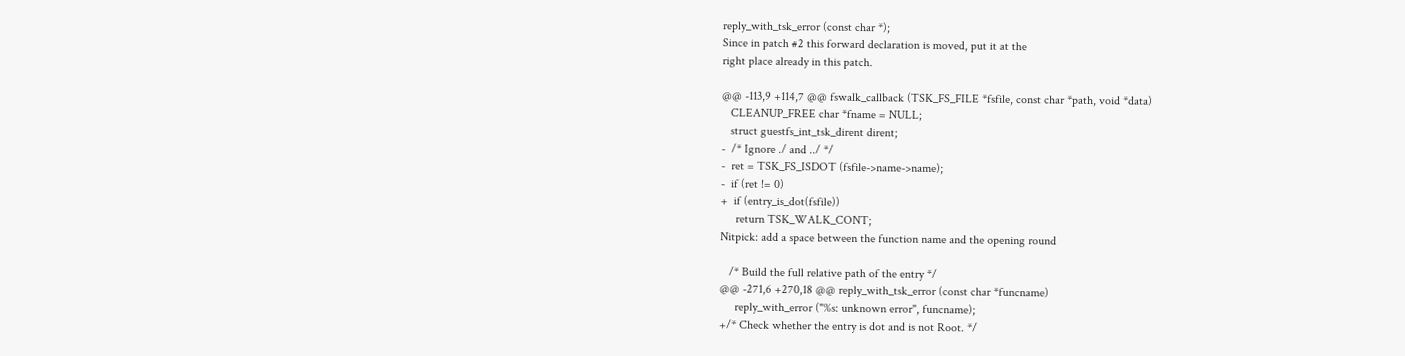reply_with_tsk_error (const char *);
Since in patch #2 this forward declaration is moved, put it at the
right place already in this patch.

@@ -113,9 +114,7 @@ fswalk_callback (TSK_FS_FILE *fsfile, const char *path, void *data)
   CLEANUP_FREE char *fname = NULL;
   struct guestfs_int_tsk_dirent dirent;
-  /* Ignore ./ and ../ */
-  ret = TSK_FS_ISDOT (fsfile->name->name);
-  if (ret != 0)
+  if (entry_is_dot(fsfile))
     return TSK_WALK_CONT;
Nitpick: add a space between the function name and the opening round

   /* Build the full relative path of the entry */
@@ -271,6 +270,18 @@ reply_with_tsk_error (const char *funcname)
     reply_with_error ("%s: unknown error", funcname);
+/* Check whether the entry is dot and is not Root. */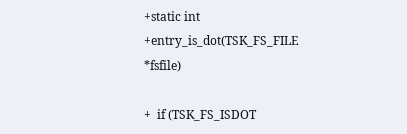+static int
+entry_is_dot(TSK_FS_FILE *fsfile)

+  if (TSK_FS_ISDOT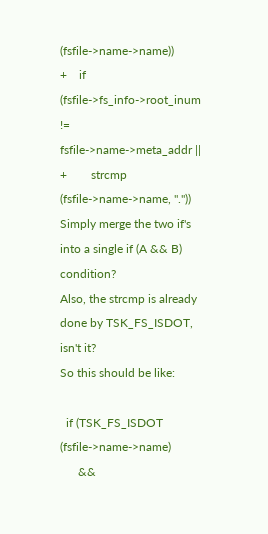(fsfile->name->name))
+    if (fsfile->fs_info->root_inum != fsfile->name->meta_addr ||
+        strcmp (fsfile->name->name, "."))
Simply merge the two if's into a single if (A && B) condition?
Also, the strcmp is already done by TSK_FS_ISDOT, isn't it?
So this should be like:

  if (TSK_FS_ISDOT (fsfile->name->name)
      &&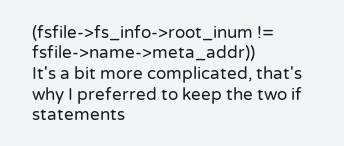(fsfile->fs_info->root_inum != fsfile->name->meta_addr))
It's a bit more complicated, that's why I preferred to keep the two if statements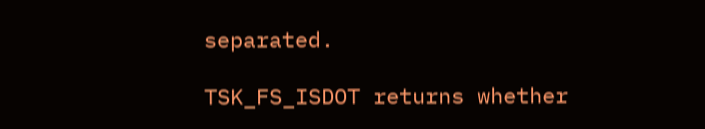separated.

TSK_FS_ISDOT returns whether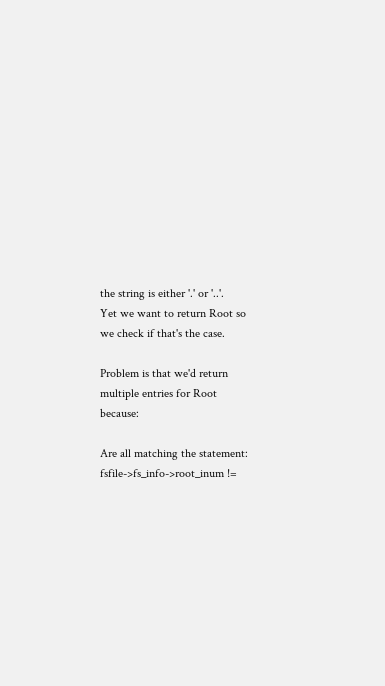the string is either '.' or '..'.
Yet we want to return Root so we check if that's the case.

Problem is that we'd return multiple entries for Root because:

Are all matching the statement:
fsfile->fs_info->root_inum !=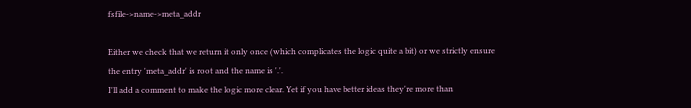fsfile->name->meta_addr

Either we check that we return it only once (which complicates the logic quite a bit) or we strictly ensure the entry 'meta_addr' is root and the name is '.'.
I'll add a comment to make the logic more clear. Yet if you have better ideas they're more than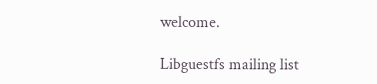welcome.

Libguestfs mailing list